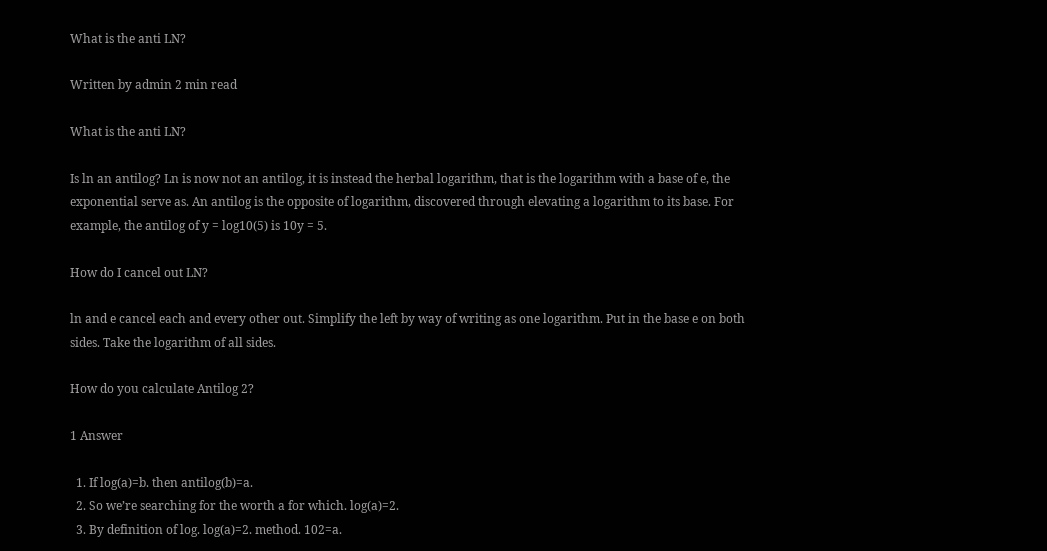What is the anti LN?

Written by admin 2 min read

What is the anti LN?

Is ln an antilog? Ln is now not an antilog, it is instead the herbal logarithm, that is the logarithm with a base of e, the exponential serve as. An antilog is the opposite of logarithm, discovered through elevating a logarithm to its base. For example, the antilog of y = log10(5) is 10y = 5.

How do I cancel out LN?

ln and e cancel each and every other out. Simplify the left by way of writing as one logarithm. Put in the base e on both sides. Take the logarithm of all sides.

How do you calculate Antilog 2?

1 Answer

  1. If log(a)=b. then antilog(b)=a.
  2. So we’re searching for the worth a for which. log(a)=2.
  3. By definition of log. log(a)=2. method. 102=a.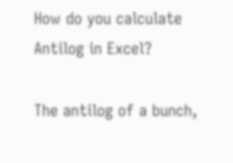How do you calculate Antilog in Excel?

The antilog of a bunch,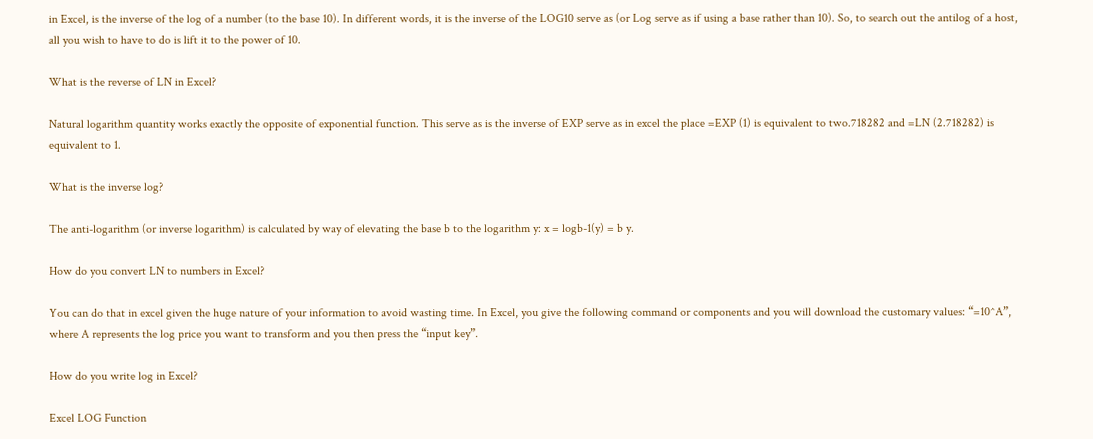in Excel, is the inverse of the log of a number (to the base 10). In different words, it is the inverse of the LOG10 serve as (or Log serve as if using a base rather than 10). So, to search out the antilog of a host, all you wish to have to do is lift it to the power of 10.

What is the reverse of LN in Excel?

Natural logarithm quantity works exactly the opposite of exponential function. This serve as is the inverse of EXP serve as in excel the place =EXP (1) is equivalent to two.718282 and =LN (2.718282) is equivalent to 1.

What is the inverse log?

The anti-logarithm (or inverse logarithm) is calculated by way of elevating the base b to the logarithm y: x = logb-1(y) = b y.

How do you convert LN to numbers in Excel?

You can do that in excel given the huge nature of your information to avoid wasting time. In Excel, you give the following command or components and you will download the customary values: “=10^A”, where A represents the log price you want to transform and you then press the “input key”.

How do you write log in Excel?

Excel LOG Function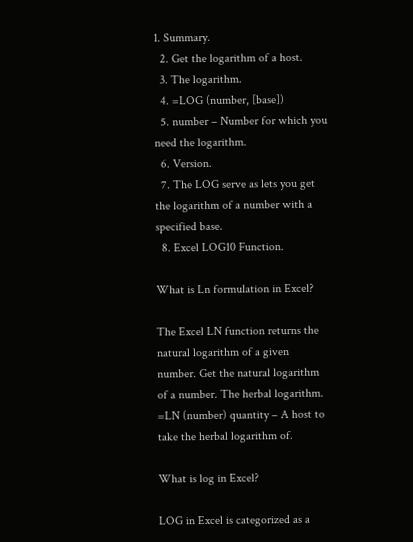1. Summary.
  2. Get the logarithm of a host.
  3. The logarithm.
  4. =LOG (number, [base])
  5. number – Number for which you need the logarithm.
  6. Version.
  7. The LOG serve as lets you get the logarithm of a number with a specified base.
  8. Excel LOG10 Function.

What is Ln formulation in Excel?

The Excel LN function returns the natural logarithm of a given number. Get the natural logarithm of a number. The herbal logarithm. =LN (number) quantity – A host to take the herbal logarithm of.

What is log in Excel?

LOG in Excel is categorized as a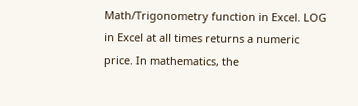Math/Trigonometry function in Excel. LOG in Excel at all times returns a numeric price. In mathematics, the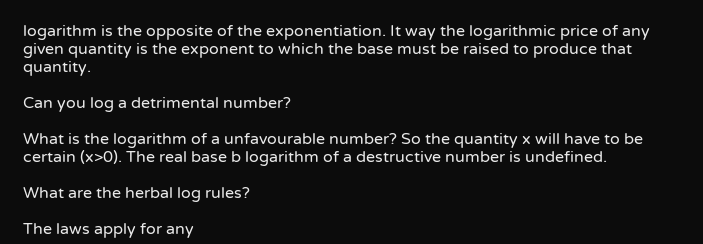logarithm is the opposite of the exponentiation. It way the logarithmic price of any given quantity is the exponent to which the base must be raised to produce that quantity.

Can you log a detrimental number?

What is the logarithm of a unfavourable number? So the quantity x will have to be certain (x>0). The real base b logarithm of a destructive number is undefined.

What are the herbal log rules?

The laws apply for any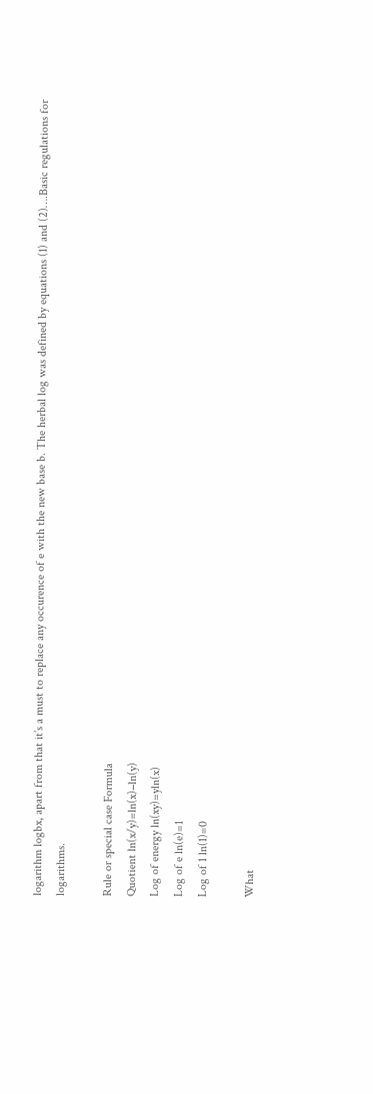logarithm logbx, apart from that it’s a must to replace any occurence of e with the new base b. The herbal log was defined by equations (1) and (2)….Basic regulations for logarithms.

Rule or special case Formula
Quotient ln(x/y)=ln(x)−ln(y)
Log of energy ln(xy)=yln(x)
Log of e ln(e)=1
Log of 1 ln(1)=0

What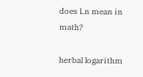does Ln mean in math?

herbal logarithm